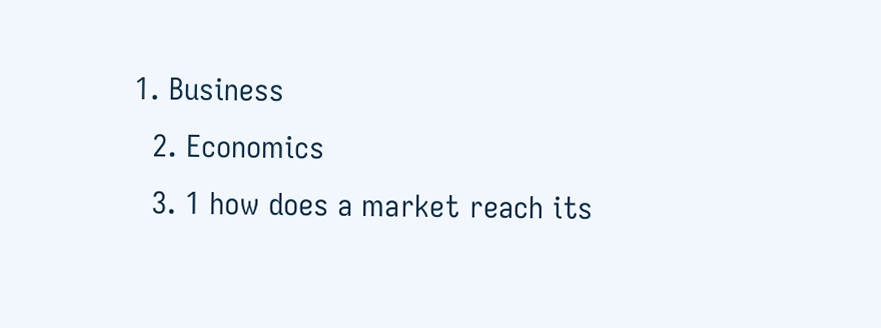1. Business
  2. Economics
  3. 1 how does a market reach its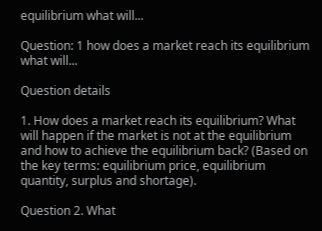equilibrium what will...

Question: 1 how does a market reach its equilibrium what will...

Question details

1. How does a market reach its equilibrium? What will happen if the market is not at the equilibrium and how to achieve the equilibrium back? (Based on the key terms: equilibrium price, equilibrium quantity, surplus and shortage).

Question 2. What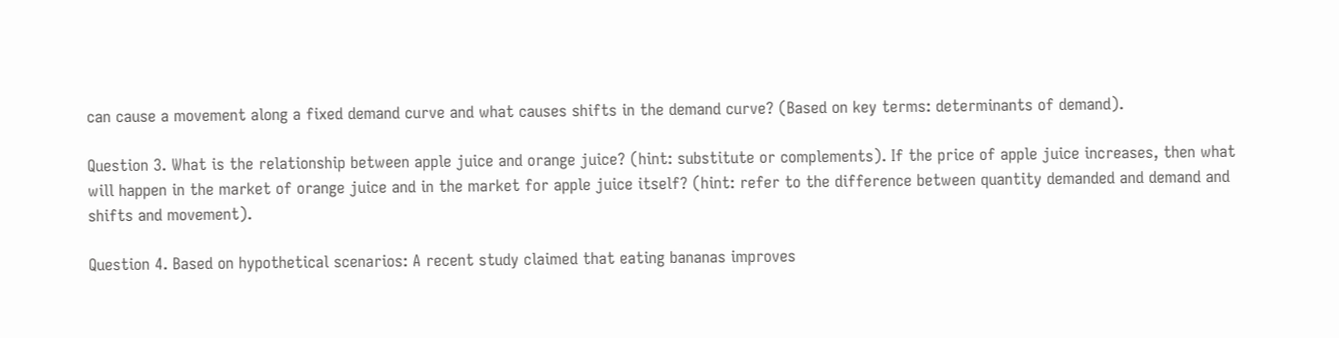can cause a movement along a fixed demand curve and what causes shifts in the demand curve? (Based on key terms: determinants of demand).

Question 3. What is the relationship between apple juice and orange juice? (hint: substitute or complements). If the price of apple juice increases, then what will happen in the market of orange juice and in the market for apple juice itself? (hint: refer to the difference between quantity demanded and demand and shifts and movement).

Question 4. Based on hypothetical scenarios: A recent study claimed that eating bananas improves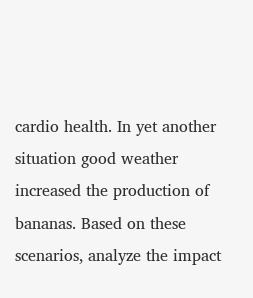cardio health. In yet another situation good weather increased the production of bananas. Based on these scenarios, analyze the impact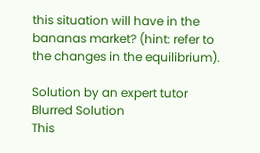this situation will have in the bananas market? (hint: refer to the changes in the equilibrium).

Solution by an expert tutor
Blurred Solution
This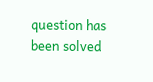question has been solved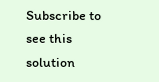Subscribe to see this solution